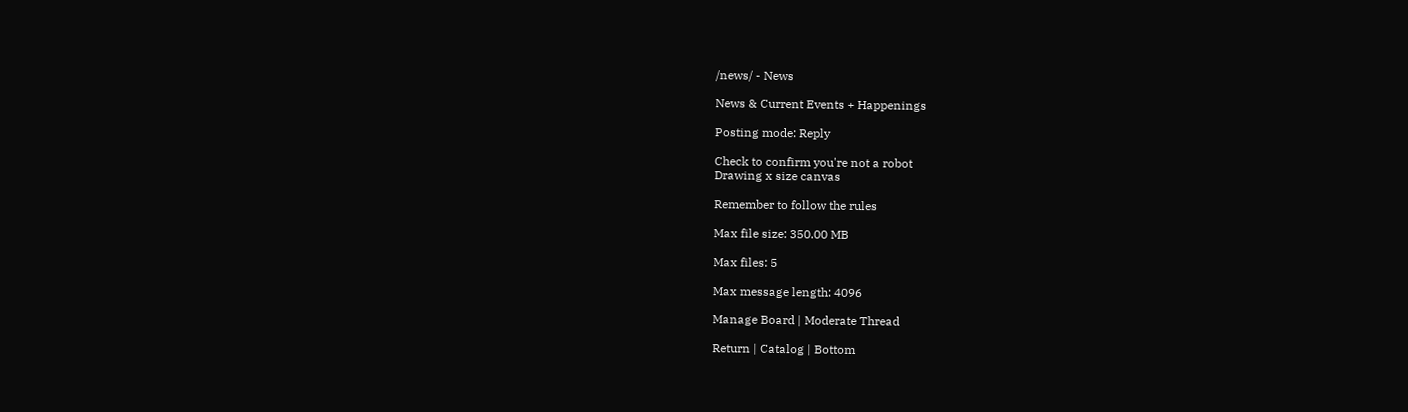/news/ - News

News & Current Events + Happenings

Posting mode: Reply

Check to confirm you're not a robot
Drawing x size canvas

Remember to follow the rules

Max file size: 350.00 MB

Max files: 5

Max message length: 4096

Manage Board | Moderate Thread

Return | Catalog | Bottom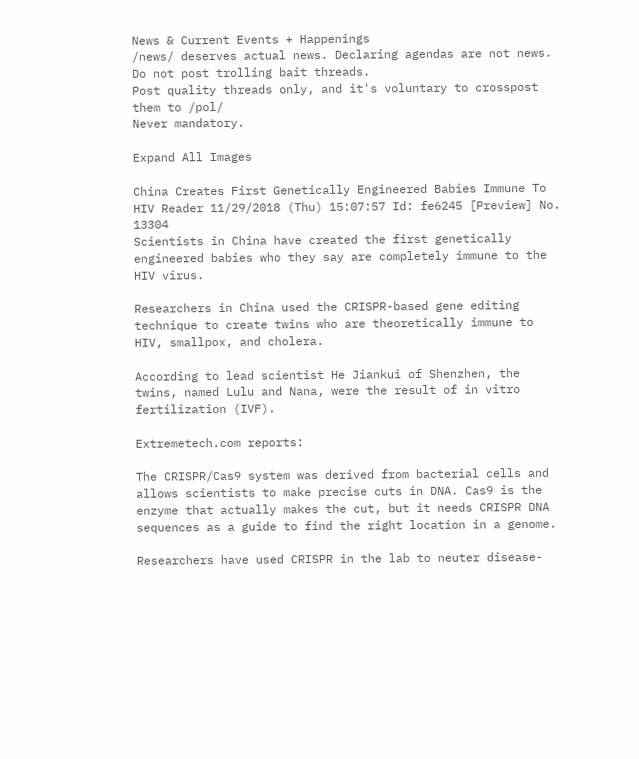News & Current Events + Happenings
/news/ deserves actual news. Declaring agendas are not news. Do not post trolling bait threads.
Post quality threads only, and it's voluntary to crosspost them to /pol/
Never mandatory.

Expand All Images

China Creates First Genetically Engineered Babies Immune To HIV Reader 11/29/2018 (Thu) 15:07:57 Id: fe6245 [Preview] No. 13304
Scientists in China have created the first genetically engineered babies who they say are completely immune to the HIV virus.

Researchers in China used the CRISPR-based gene editing technique to create twins who are theoretically immune to HIV, smallpox, and cholera.

According to lead scientist He Jiankui of Shenzhen, the twins, named Lulu and Nana, were the result of in vitro fertilization (IVF).

Extremetech.com reports:

The CRISPR/Cas9 system was derived from bacterial cells and allows scientists to make precise cuts in DNA. Cas9 is the enzyme that actually makes the cut, but it needs CRISPR DNA sequences as a guide to find the right location in a genome.

Researchers have used CRISPR in the lab to neuter disease-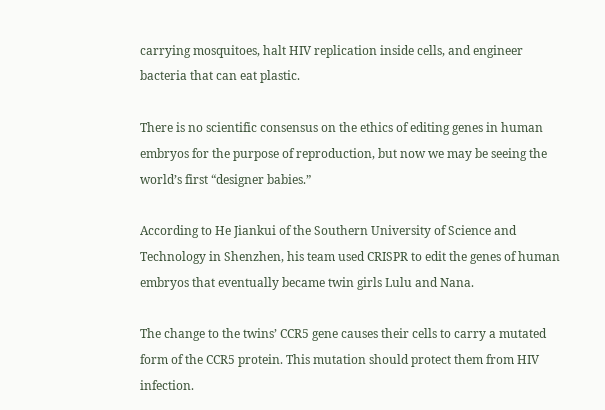carrying mosquitoes, halt HIV replication inside cells, and engineer bacteria that can eat plastic.

There is no scientific consensus on the ethics of editing genes in human embryos for the purpose of reproduction, but now we may be seeing the world’s first “designer babies.”

According to He Jiankui of the Southern University of Science and Technology in Shenzhen, his team used CRISPR to edit the genes of human embryos that eventually became twin girls Lulu and Nana.

The change to the twins’ CCR5 gene causes their cells to carry a mutated form of the CCR5 protein. This mutation should protect them from HIV infection.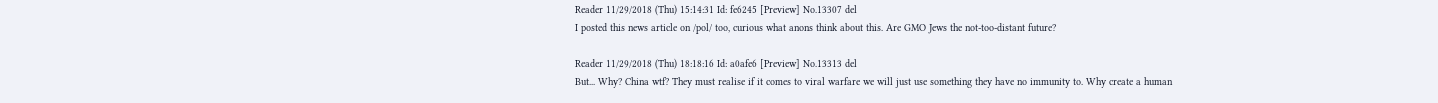Reader 11/29/2018 (Thu) 15:14:31 Id: fe6245 [Preview] No.13307 del
I posted this news article on /pol/ too, curious what anons think about this. Are GMO Jews the not-too-distant future?

Reader 11/29/2018 (Thu) 18:18:16 Id: a0afe6 [Preview] No.13313 del
But... Why? China wtf? They must realise if it comes to viral warfare we will just use something they have no immunity to. Why create a human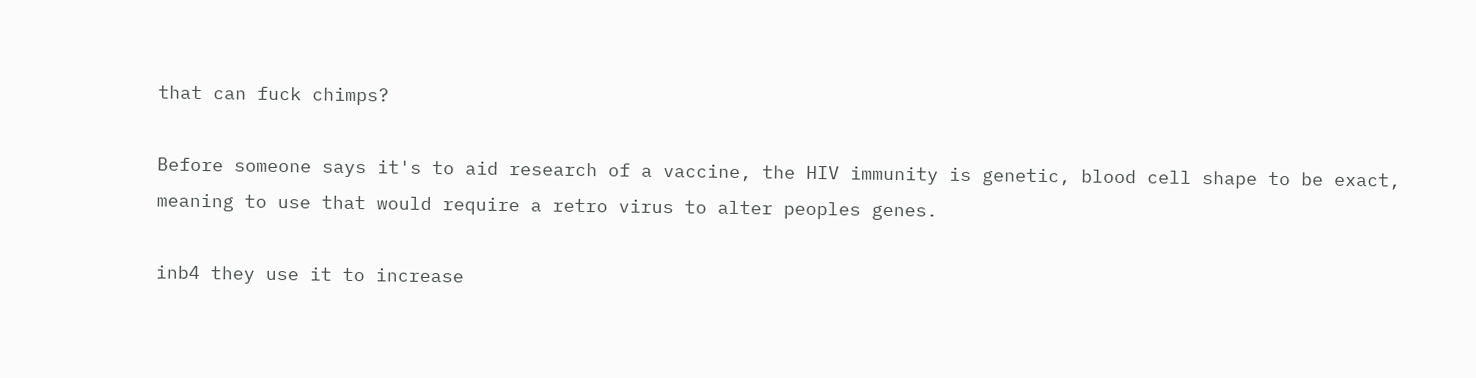that can fuck chimps?

Before someone says it's to aid research of a vaccine, the HIV immunity is genetic, blood cell shape to be exact, meaning to use that would require a retro virus to alter peoples genes.

inb4 they use it to increase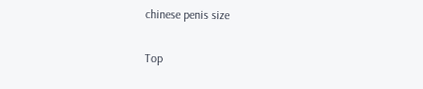chinese penis size

Top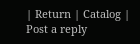| Return | Catalog | Post a reply